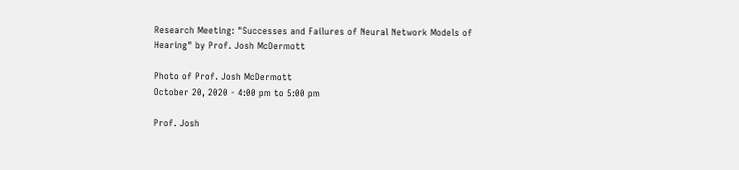Research Meeting: "Successes and Failures of Neural Network Models of Hearing" by Prof. Josh McDermott

Photo of Prof. Josh McDermott
October 20, 2020 - 4:00 pm to 5:00 pm

Prof. Josh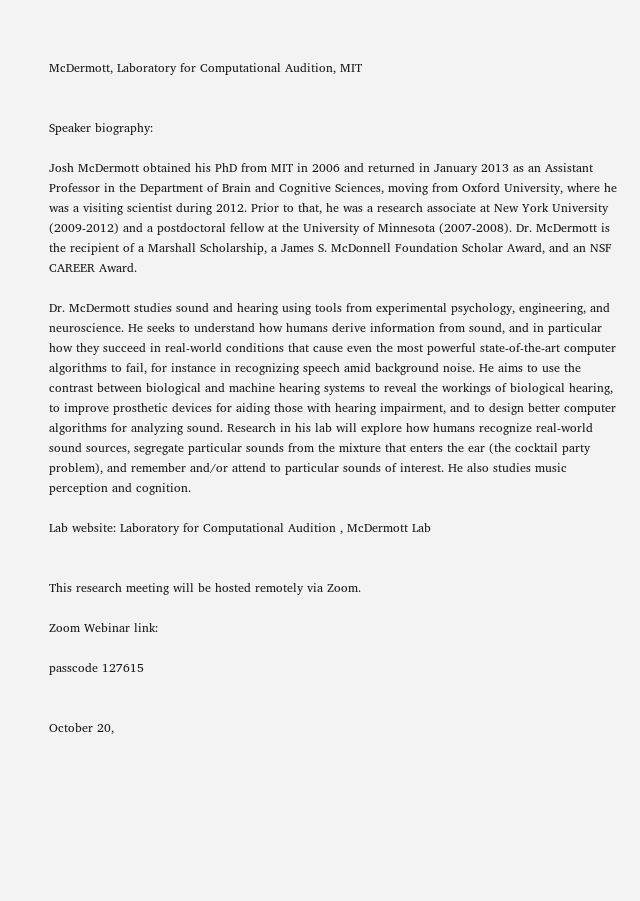McDermott, Laboratory for Computational Audition, MIT


Speaker biography:

Josh McDermott obtained his PhD from MIT in 2006 and returned in January 2013 as an Assistant Professor in the Department of Brain and Cognitive Sciences, moving from Oxford University, where he was a visiting scientist during 2012. Prior to that, he was a research associate at New York University (2009-2012) and a postdoctoral fellow at the University of Minnesota (2007-2008). Dr. McDermott is the recipient of a Marshall Scholarship, a James S. McDonnell Foundation Scholar Award, and an NSF CAREER Award.

Dr. McDermott studies sound and hearing using tools from experimental psychology, engineering, and neuroscience. He seeks to understand how humans derive information from sound, and in particular how they succeed in real-world conditions that cause even the most powerful state-of-the-art computer algorithms to fail, for instance in recognizing speech amid background noise. He aims to use the contrast between biological and machine hearing systems to reveal the workings of biological hearing, to improve prosthetic devices for aiding those with hearing impairment, and to design better computer algorithms for analyzing sound. Research in his lab will explore how humans recognize real-world sound sources, segregate particular sounds from the mixture that enters the ear (the cocktail party problem), and remember and/or attend to particular sounds of interest. He also studies music perception and cognition.

Lab website: Laboratory for Computational Audition , McDermott Lab


This research meeting will be hosted remotely via Zoom.

Zoom Webinar link:

passcode 127615


October 20,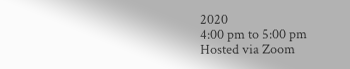2020
4:00 pm to 5:00 pm
Hosted via Zoom